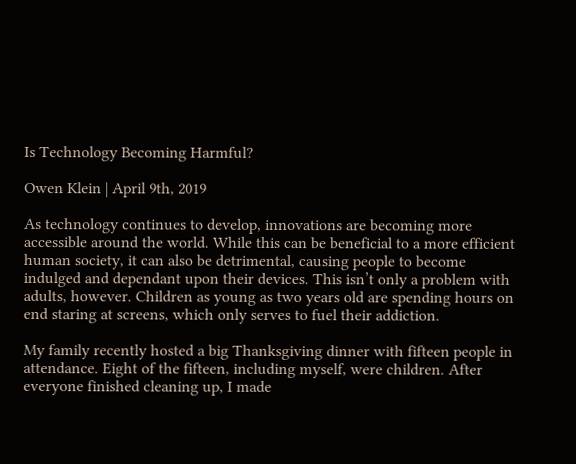Is Technology Becoming Harmful?

Owen Klein | April 9th, 2019

As technology continues to develop, innovations are becoming more accessible around the world. While this can be beneficial to a more efficient human society, it can also be detrimental, causing people to become indulged and dependant upon their devices. This isn’t only a problem with adults, however. Children as young as two years old are spending hours on end staring at screens, which only serves to fuel their addiction.

My family recently hosted a big Thanksgiving dinner with fifteen people in attendance. Eight of the fifteen, including myself, were children. After everyone finished cleaning up, I made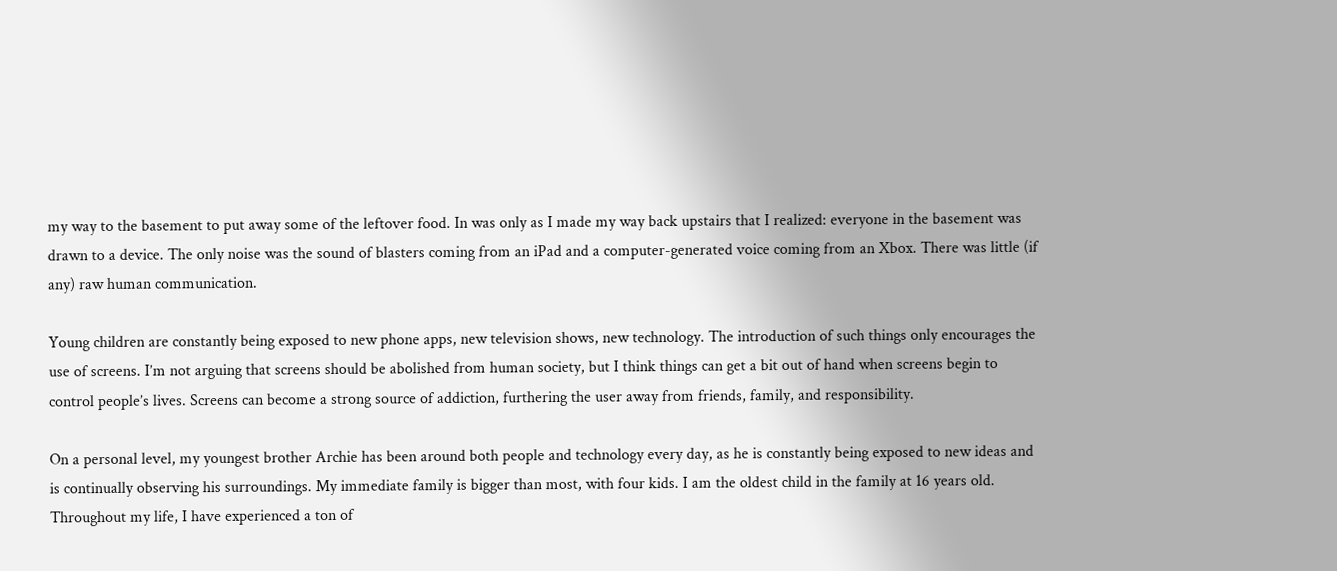my way to the basement to put away some of the leftover food. In was only as I made my way back upstairs that I realized: everyone in the basement was drawn to a device. The only noise was the sound of blasters coming from an iPad and a computer-generated voice coming from an Xbox. There was little (if any) raw human communication.

Young children are constantly being exposed to new phone apps, new television shows, new technology. The introduction of such things only encourages the use of screens. I’m not arguing that screens should be abolished from human society, but I think things can get a bit out of hand when screens begin to control people’s lives. Screens can become a strong source of addiction, furthering the user away from friends, family, and responsibility.

On a personal level, my youngest brother Archie has been around both people and technology every day, as he is constantly being exposed to new ideas and is continually observing his surroundings. My immediate family is bigger than most, with four kids. I am the oldest child in the family at 16 years old. Throughout my life, I have experienced a ton of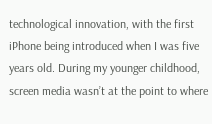technological innovation, with the first iPhone being introduced when I was five years old. During my younger childhood, screen media wasn’t at the point to where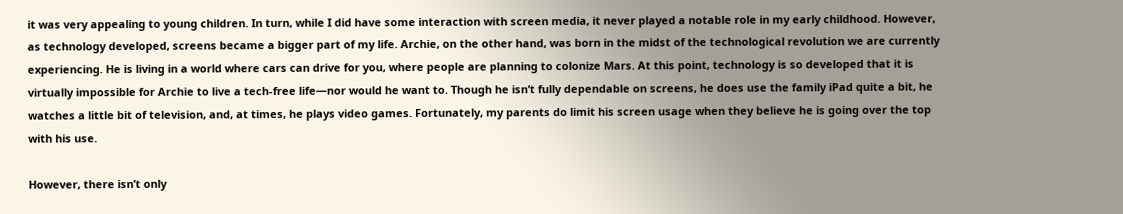it was very appealing to young children. In turn, while I did have some interaction with screen media, it never played a notable role in my early childhood. However, as technology developed, screens became a bigger part of my life. Archie, on the other hand, was born in the midst of the technological revolution we are currently experiencing. He is living in a world where cars can drive for you, where people are planning to colonize Mars. At this point, technology is so developed that it is virtually impossible for Archie to live a tech-free life—nor would he want to. Though he isn’t fully dependable on screens, he does use the family iPad quite a bit, he watches a little bit of television, and, at times, he plays video games. Fortunately, my parents do limit his screen usage when they believe he is going over the top with his use.

However, there isn’t only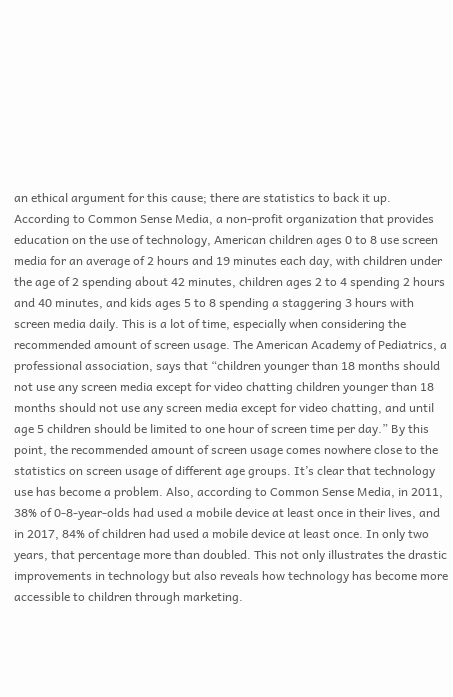an ethical argument for this cause; there are statistics to back it up. According to Common Sense Media, a non-profit organization that provides education on the use of technology, American children ages 0 to 8 use screen media for an average of 2 hours and 19 minutes each day, with children under the age of 2 spending about 42 minutes, children ages 2 to 4 spending 2 hours and 40 minutes, and kids ages 5 to 8 spending a staggering 3 hours with screen media daily. This is a lot of time, especially when considering the recommended amount of screen usage. The American Academy of Pediatrics, a professional association, says that “children younger than 18 months should not use any screen media except for video chatting children younger than 18 months should not use any screen media except for video chatting, and until age 5 children should be limited to one hour of screen time per day.” By this point, the recommended amount of screen usage comes nowhere close to the statistics on screen usage of different age groups. It’s clear that technology use has become a problem. Also, according to Common Sense Media, in 2011, 38% of 0-8-year-olds had used a mobile device at least once in their lives, and in 2017, 84% of children had used a mobile device at least once. In only two years, that percentage more than doubled. This not only illustrates the drastic improvements in technology but also reveals how technology has become more accessible to children through marketing.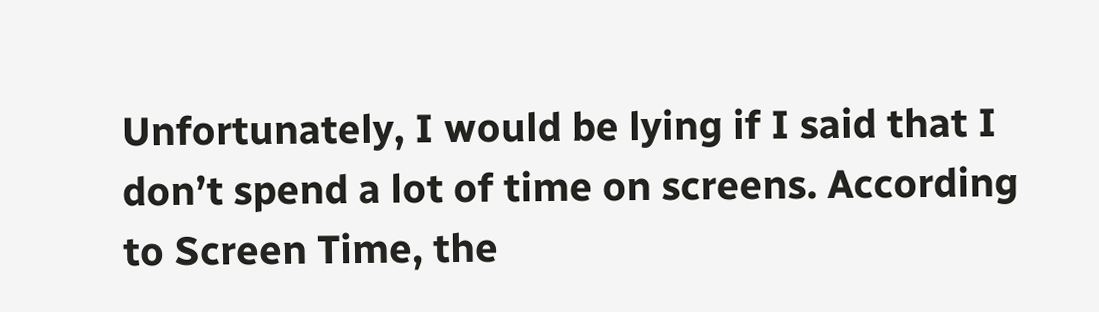Unfortunately, I would be lying if I said that I don’t spend a lot of time on screens. According to Screen Time, the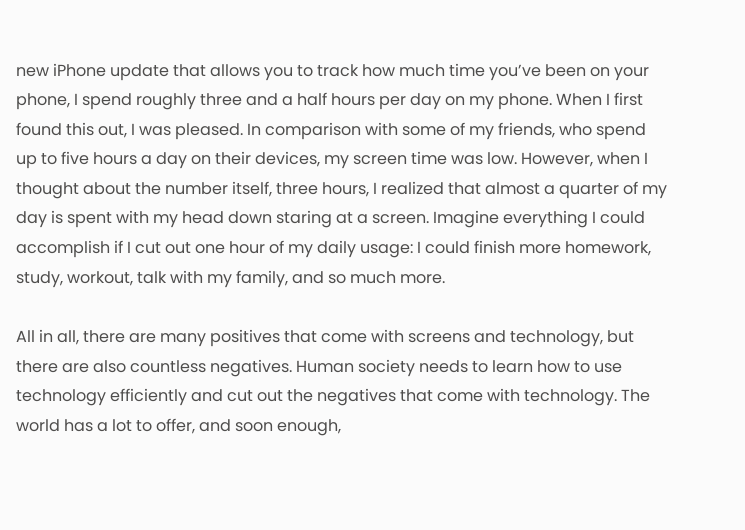new iPhone update that allows you to track how much time you’ve been on your phone, I spend roughly three and a half hours per day on my phone. When I first found this out, I was pleased. In comparison with some of my friends, who spend up to five hours a day on their devices, my screen time was low. However, when I thought about the number itself, three hours, I realized that almost a quarter of my day is spent with my head down staring at a screen. Imagine everything I could accomplish if I cut out one hour of my daily usage: I could finish more homework, study, workout, talk with my family, and so much more.

All in all, there are many positives that come with screens and technology, but there are also countless negatives. Human society needs to learn how to use technology efficiently and cut out the negatives that come with technology. The world has a lot to offer, and soon enough,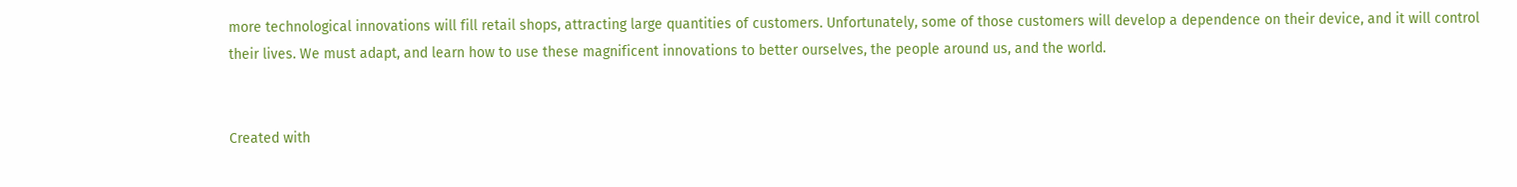more technological innovations will fill retail shops, attracting large quantities of customers. Unfortunately, some of those customers will develop a dependence on their device, and it will control their lives. We must adapt, and learn how to use these magnificent innovations to better ourselves, the people around us, and the world.


Created with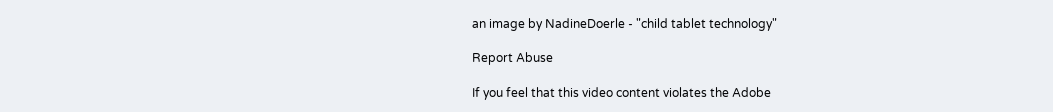an image by NadineDoerle - "child tablet technology"

Report Abuse

If you feel that this video content violates the Adobe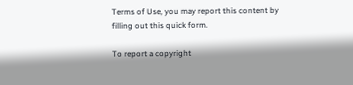Terms of Use, you may report this content by filling out this quick form.

To report a copyright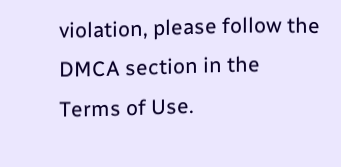violation, please follow the DMCA section in the Terms of Use.